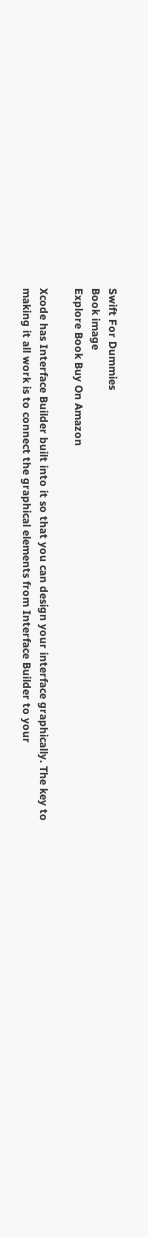Swift For Dummies
Book image
Explore Book Buy On Amazon

Xcode has Interface Builder built into it so that you can design your interface graphically. The key to making it all work is to connect the graphical elements from Interface Builder to your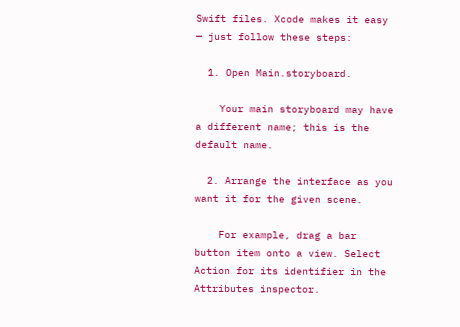Swift files. Xcode makes it easy — just follow these steps:

  1. Open Main.storyboard.

    Your main storyboard may have a different name; this is the default name.

  2. Arrange the interface as you want it for the given scene.

    For example, drag a bar button item onto a view. Select Action for its identifier in the Attributes inspector.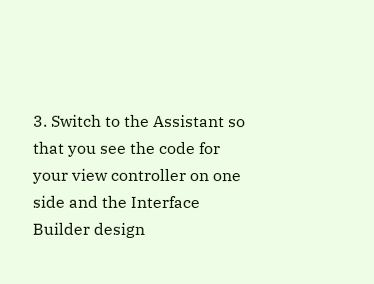3. Switch to the Assistant so that you see the code for your view controller on one side and the Interface Builder design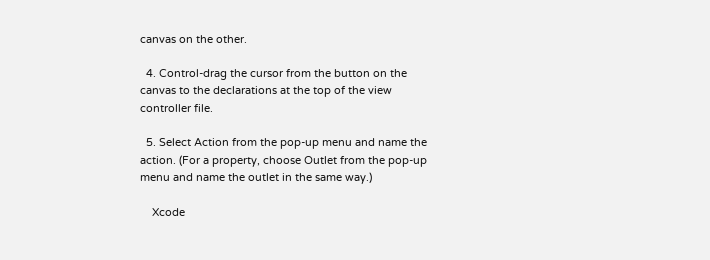canvas on the other.

  4. Control-drag the cursor from the button on the canvas to the declarations at the top of the view controller file.

  5. Select Action from the pop-up menu and name the action. (For a property, choose Outlet from the pop-up menu and name the outlet in the same way.)

    Xcode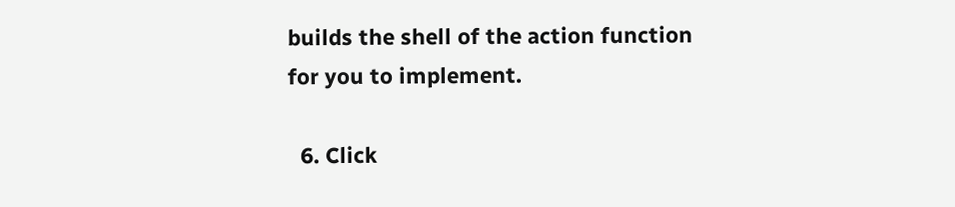builds the shell of the action function for you to implement.

  6. Click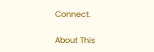Connect.

About This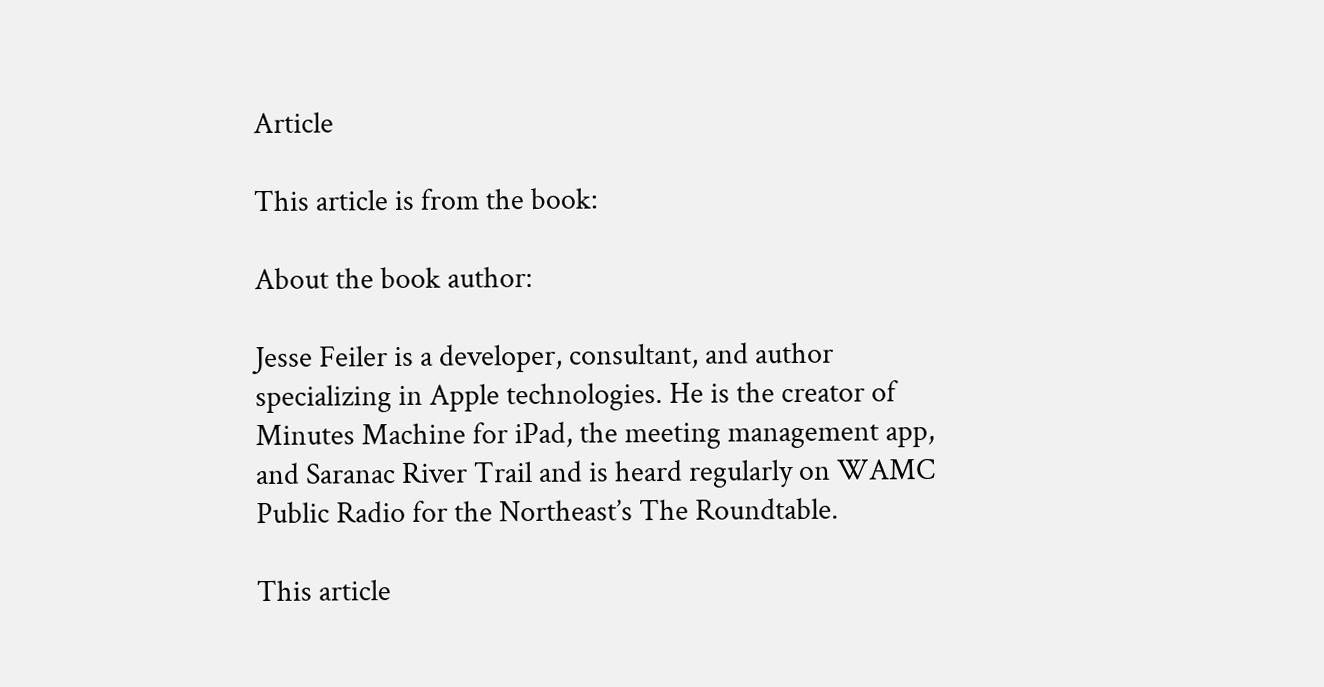Article

This article is from the book:

About the book author:

Jesse Feiler is a developer, consultant, and author specializing in Apple technologies. He is the creator of Minutes Machine for iPad, the meeting management app, and Saranac River Trail and is heard regularly on WAMC Public Radio for the Northeast’s The Roundtable.

This article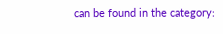can be found in the category: